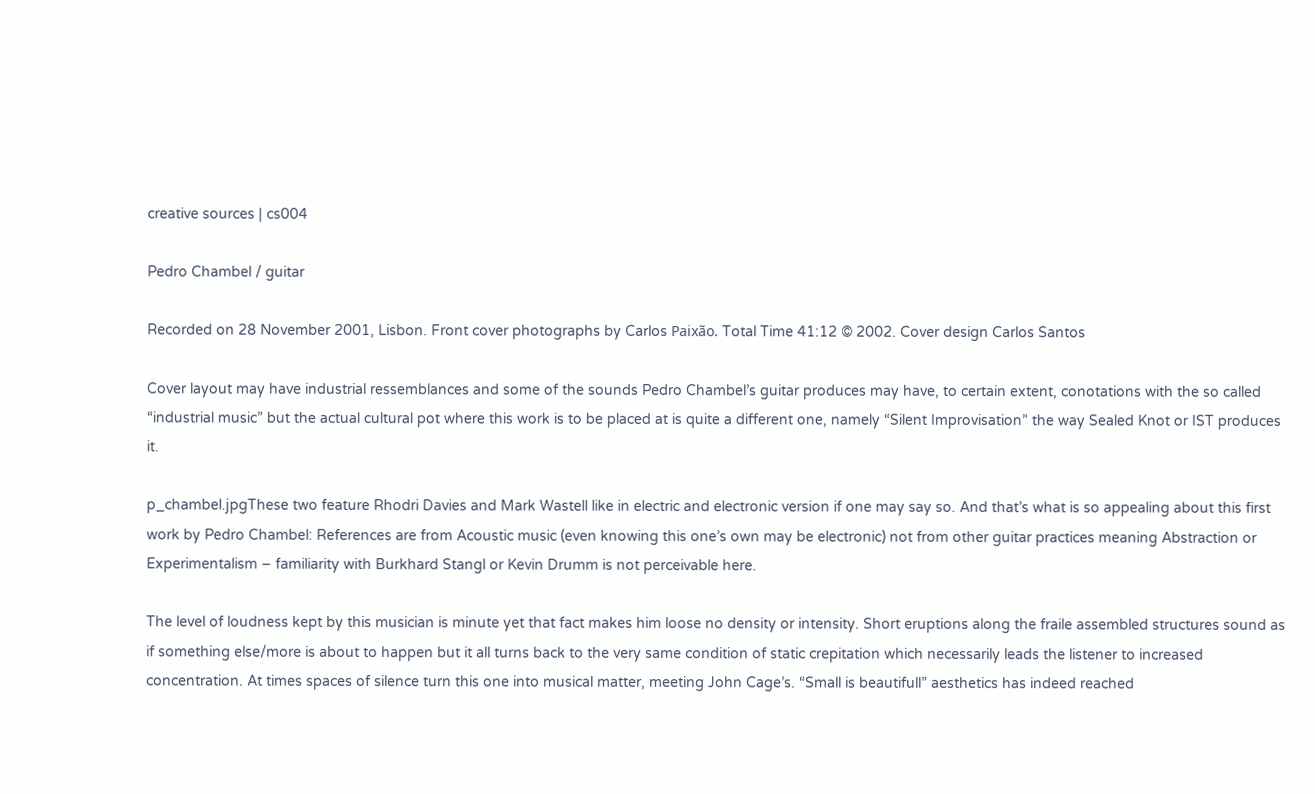creative sources | cs004

Pedro Chambel / guitar

Recorded on 28 November 2001, Lisbon. Front cover photographs by Carlos Paixão. Total Time 41:12 © 2002. Cover design Carlos Santos

Cover layout may have industrial ressemblances and some of the sounds Pedro Chambel’s guitar produces may have, to certain extent, conotations with the so called “industrial music” but the actual cultural pot where this work is to be placed at is quite a different one, namely “Silent Improvisation” the way Sealed Knot or IST produces it.

p_chambel.jpgThese two feature Rhodri Davies and Mark Wastell like in electric and electronic version if one may say so. And that’s what is so appealing about this first work by Pedro Chambel: References are from Acoustic music (even knowing this one’s own may be electronic) not from other guitar practices meaning Abstraction or Experimentalism – familiarity with Burkhard Stangl or Kevin Drumm is not perceivable here.

The level of loudness kept by this musician is minute yet that fact makes him loose no density or intensity. Short eruptions along the fraile assembled structures sound as if something else/more is about to happen but it all turns back to the very same condition of static crepitation which necessarily leads the listener to increased concentration. At times spaces of silence turn this one into musical matter, meeting John Cage’s. “Small is beautifull” aesthetics has indeed reached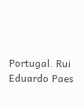Portugal. Rui Eduardo Paes